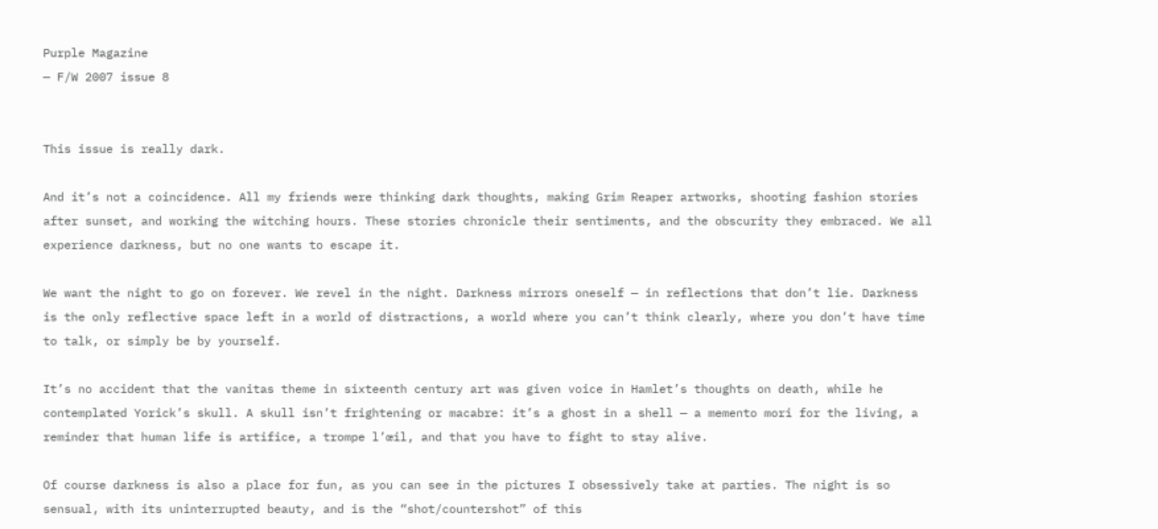Purple Magazine
— F/W 2007 issue 8


This issue is really dark.

And it’s not a coincidence. All my friends were thinking dark thoughts, making Grim Reaper artworks, shooting fashion stories after sunset, and working the witching hours. These stories chronicle their sentiments, and the obscurity they embraced. We all experience darkness, but no one wants to escape it.

We want the night to go on forever. We revel in the night. Darkness mirrors oneself — in reflections that don’t lie. Darkness is the only reflective space left in a world of distractions, a world where you can’t think clearly, where you don’t have time to talk, or simply be by yourself.

It’s no accident that the vanitas theme in sixteenth century art was given voice in Hamlet’s thoughts on death, while he contemplated Yorick’s skull. A skull isn’t frightening or macabre: it’s a ghost in a shell — a memento mori for the living, a reminder that human life is artifice, a trompe l’œil, and that you have to fight to stay alive.

Of course darkness is also a place for fun, as you can see in the pictures I obsessively take at parties. The night is so sensual, with its uninterrupted beauty, and is the “shot/countershot” of this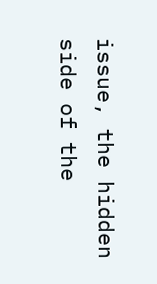issue, the hidden side of the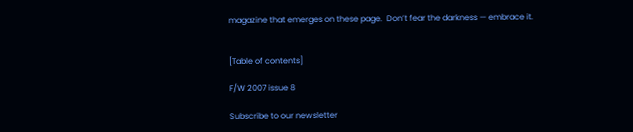magazine that emerges on these page.  Don’t fear the darkness — embrace it.


[Table of contents]

F/W 2007 issue 8

Subscribe to our newsletter